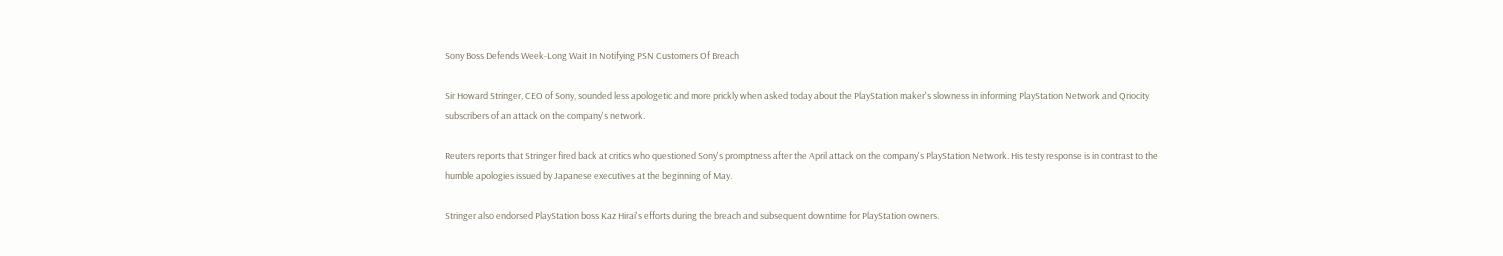Sony Boss Defends Week-Long Wait In Notifying PSN Customers Of Breach

Sir Howard Stringer, CEO of Sony, sounded less apologetic and more prickly when asked today about the PlayStation maker's slowness in informing PlayStation Network and Qriocity subscribers of an attack on the company's network.

Reuters reports that Stringer fired back at critics who questioned Sony's promptness after the April attack on the company's PlayStation Network. His testy response is in contrast to the humble apologies issued by Japanese executives at the beginning of May.

Stringer also endorsed PlayStation boss Kaz Hirai's efforts during the breach and subsequent downtime for PlayStation owners.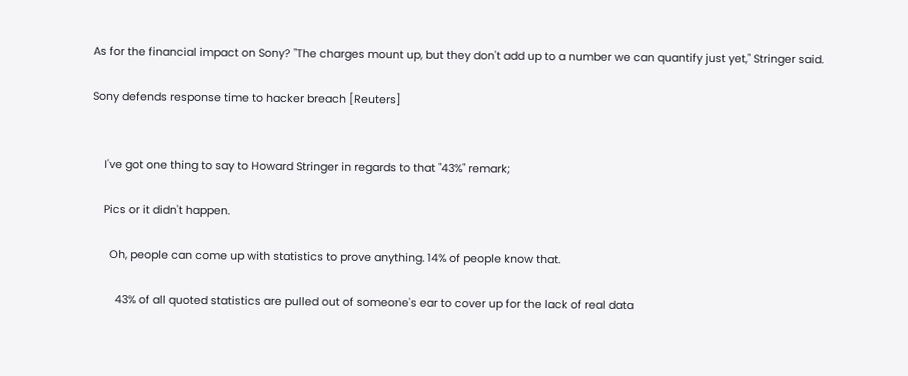As for the financial impact on Sony? "The charges mount up, but they don't add up to a number we can quantify just yet," Stringer said.

Sony defends response time to hacker breach [Reuters]


    I've got one thing to say to Howard Stringer in regards to that "43%" remark;

    Pics or it didn't happen.

      Oh, people can come up with statistics to prove anything. 14% of people know that.

        43% of all quoted statistics are pulled out of someone's ear to cover up for the lack of real data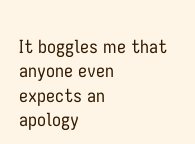It boggles me that anyone even expects an apology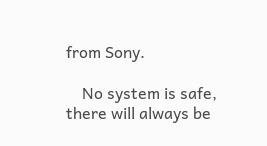from Sony.

    No system is safe, there will always be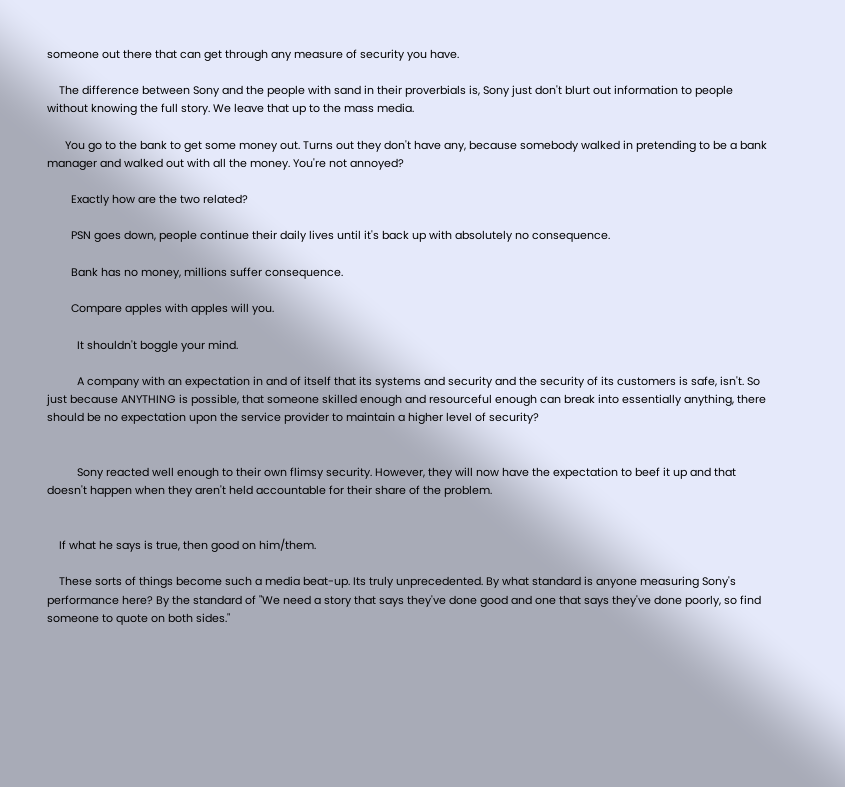someone out there that can get through any measure of security you have.

    The difference between Sony and the people with sand in their proverbials is, Sony just don't blurt out information to people without knowing the full story. We leave that up to the mass media.

      You go to the bank to get some money out. Turns out they don't have any, because somebody walked in pretending to be a bank manager and walked out with all the money. You're not annoyed?

        Exactly how are the two related?

        PSN goes down, people continue their daily lives until it's back up with absolutely no consequence.

        Bank has no money, millions suffer consequence.

        Compare apples with apples will you.

          It shouldn't boggle your mind.

          A company with an expectation in and of itself that its systems and security and the security of its customers is safe, isn't. So just because ANYTHING is possible, that someone skilled enough and resourceful enough can break into essentially anything, there should be no expectation upon the service provider to maintain a higher level of security?


          Sony reacted well enough to their own flimsy security. However, they will now have the expectation to beef it up and that doesn't happen when they aren't held accountable for their share of the problem.


    If what he says is true, then good on him/them.

    These sorts of things become such a media beat-up. Its truly unprecedented. By what standard is anyone measuring Sony's performance here? By the standard of "We need a story that says they've done good and one that says they've done poorly, so find someone to quote on both sides."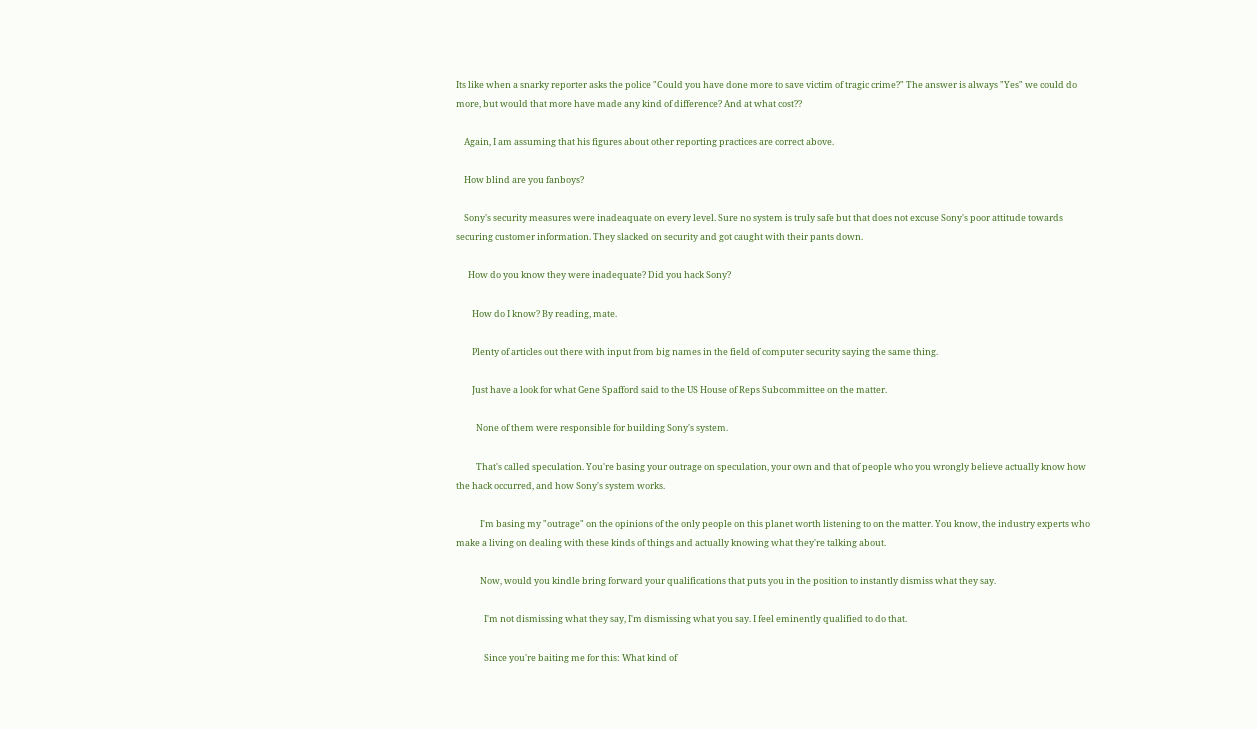Its like when a snarky reporter asks the police "Could you have done more to save victim of tragic crime?" The answer is always "Yes" we could do more, but would that more have made any kind of difference? And at what cost??

    Again, I am assuming that his figures about other reporting practices are correct above.

    How blind are you fanboys?

    Sony's security measures were inadeaquate on every level. Sure no system is truly safe but that does not excuse Sony's poor attitude towards securing customer information. They slacked on security and got caught with their pants down.

      How do you know they were inadequate? Did you hack Sony?

        How do I know? By reading, mate.

        Plenty of articles out there with input from big names in the field of computer security saying the same thing.

        Just have a look for what Gene Spafford said to the US House of Reps Subcommittee on the matter.

          None of them were responsible for building Sony's system.

          That's called speculation. You're basing your outrage on speculation, your own and that of people who you wrongly believe actually know how the hack occurred, and how Sony's system works.

            I'm basing my "outrage" on the opinions of the only people on this planet worth listening to on the matter. You know, the industry experts who make a living on dealing with these kinds of things and actually knowing what they're talking about.

            Now, would you kindle bring forward your qualifications that puts you in the position to instantly dismiss what they say.

              I'm not dismissing what they say, I'm dismissing what you say. I feel eminently qualified to do that.

              Since you're baiting me for this: What kind of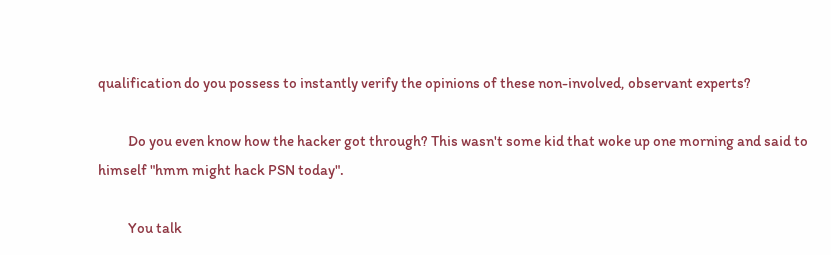qualification do you possess to instantly verify the opinions of these non-involved, observant experts?

          Do you even know how the hacker got through? This wasn't some kid that woke up one morning and said to himself "hmm might hack PSN today".

          You talk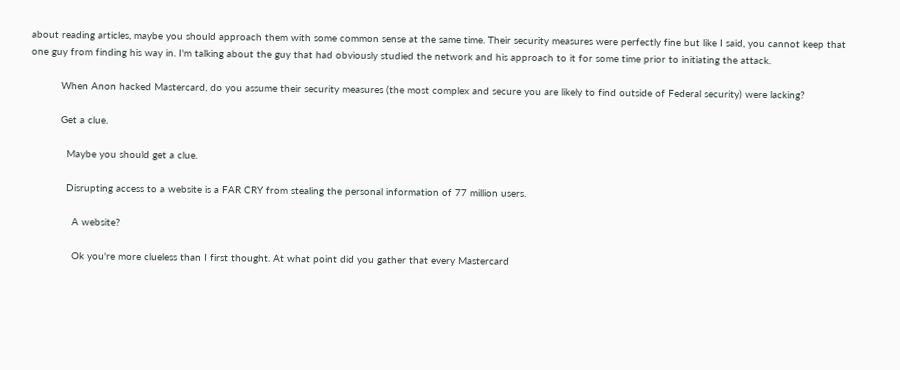about reading articles, maybe you should approach them with some common sense at the same time. Their security measures were perfectly fine but like I said, you cannot keep that one guy from finding his way in. I'm talking about the guy that had obviously studied the network and his approach to it for some time prior to initiating the attack.

          When Anon hacked Mastercard, do you assume their security measures (the most complex and secure you are likely to find outside of Federal security) were lacking?

          Get a clue.

            Maybe you should get a clue.

            Disrupting access to a website is a FAR CRY from stealing the personal information of 77 million users.

              A website?

              Ok you're more clueless than I first thought. At what point did you gather that every Mastercard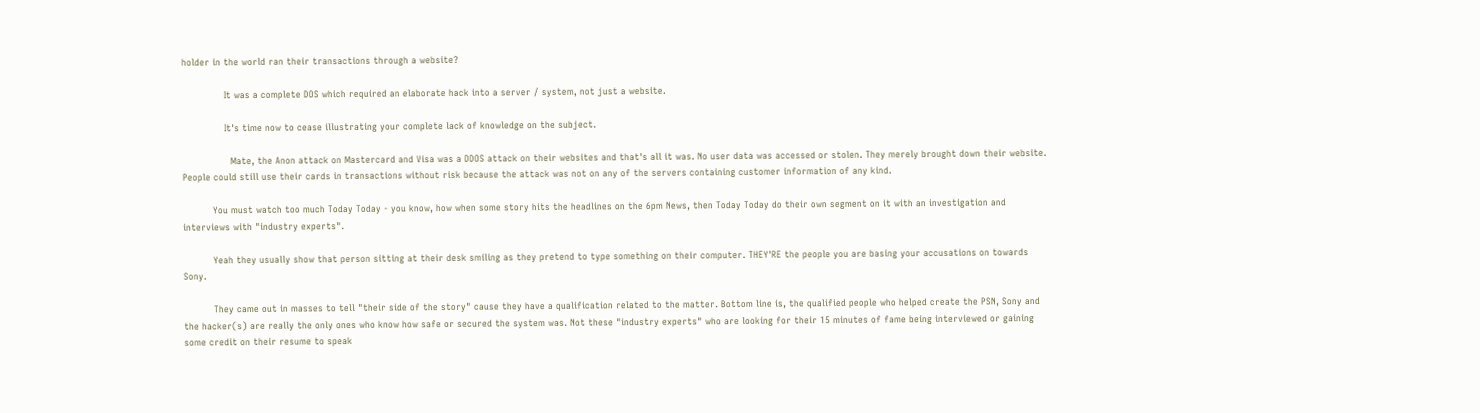holder in the world ran their transactions through a website?

              It was a complete DOS which required an elaborate hack into a server / system, not just a website.

              It's time now to cease illustrating your complete lack of knowledge on the subject.

                Mate, the Anon attack on Mastercard and Visa was a DDOS attack on their websites and that's all it was. No user data was accessed or stolen. They merely brought down their website. People could still use their cards in transactions without risk because the attack was not on any of the servers containing customer information of any kind.

          You must watch too much Today Today - you know, how when some story hits the headlines on the 6pm News, then Today Today do their own segment on it with an investigation and interviews with "industry experts".

          Yeah they usually show that person sitting at their desk smiling as they pretend to type something on their computer. THEY'RE the people you are basing your accusations on towards Sony.

          They came out in masses to tell "their side of the story" cause they have a qualification related to the matter. Bottom line is, the qualified people who helped create the PSN, Sony and the hacker(s) are really the only ones who know how safe or secured the system was. Not these "industry experts" who are looking for their 15 minutes of fame being interviewed or gaining some credit on their resume to speak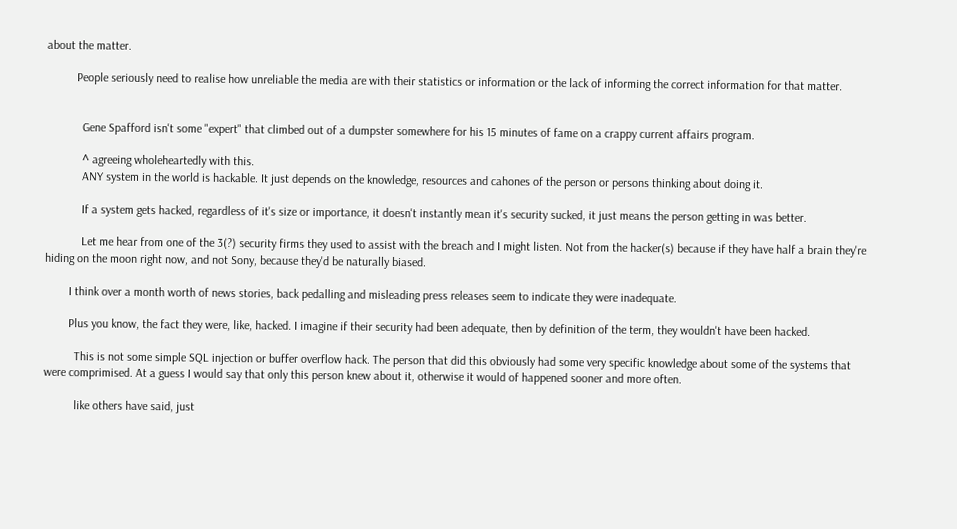about the matter.

          People seriously need to realise how unreliable the media are with their statistics or information or the lack of informing the correct information for that matter.


            Gene Spafford isn't some "expert" that climbed out of a dumpster somewhere for his 15 minutes of fame on a crappy current affairs program.

            ^ agreeing wholeheartedly with this.
            ANY system in the world is hackable. It just depends on the knowledge, resources and cahones of the person or persons thinking about doing it.

            If a system gets hacked, regardless of it's size or importance, it doesn't instantly mean it's security sucked, it just means the person getting in was better.

            Let me hear from one of the 3(?) security firms they used to assist with the breach and I might listen. Not from the hacker(s) because if they have half a brain they're hiding on the moon right now, and not Sony, because they'd be naturally biased.

        I think over a month worth of news stories, back pedalling and misleading press releases seem to indicate they were inadequate.

        Plus you know, the fact they were, like, hacked. I imagine if their security had been adequate, then by definition of the term, they wouldn't have been hacked.

          This is not some simple SQL injection or buffer overflow hack. The person that did this obviously had some very specific knowledge about some of the systems that were comprimised. At a guess I would say that only this person knew about it, otherwise it would of happened sooner and more often.

          like others have said, just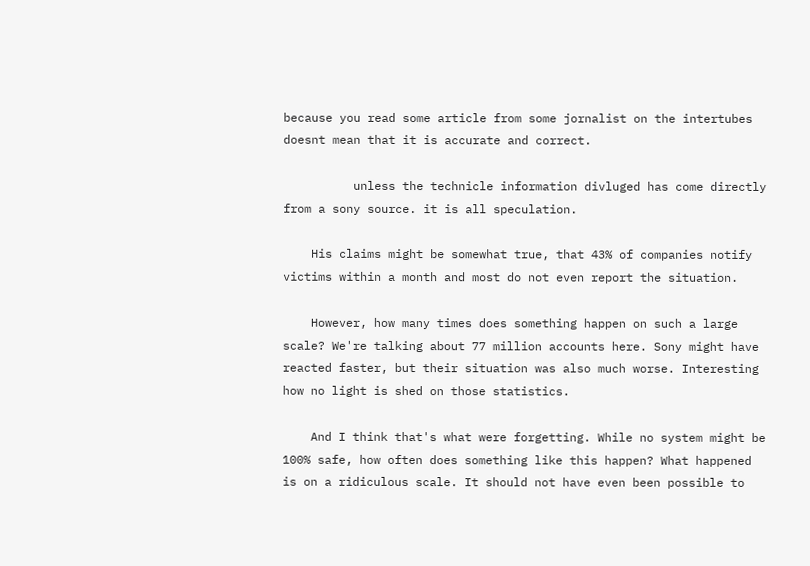because you read some article from some jornalist on the intertubes doesnt mean that it is accurate and correct.

          unless the technicle information divluged has come directly from a sony source. it is all speculation.

    His claims might be somewhat true, that 43% of companies notify victims within a month and most do not even report the situation.

    However, how many times does something happen on such a large scale? We're talking about 77 million accounts here. Sony might have reacted faster, but their situation was also much worse. Interesting how no light is shed on those statistics.

    And I think that's what were forgetting. While no system might be 100% safe, how often does something like this happen? What happened is on a ridiculous scale. It should not have even been possible to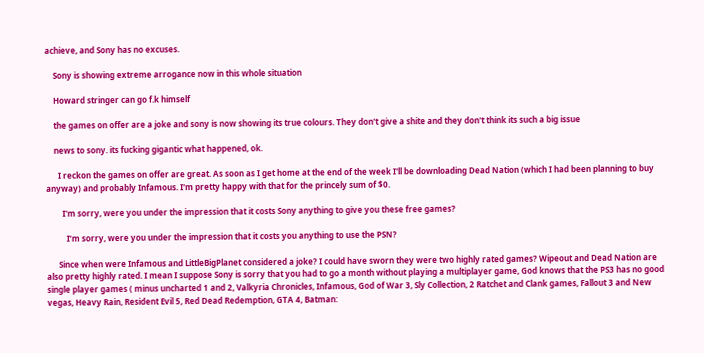achieve, and Sony has no excuses.

    Sony is showing extreme arrogance now in this whole situation

    Howard stringer can go f.k himself

    the games on offer are a joke and sony is now showing its true colours. They don't give a shite and they don't think its such a big issue

    news to sony. its fucking gigantic what happened, ok.

      I reckon the games on offer are great. As soon as I get home at the end of the week I'll be downloading Dead Nation (which I had been planning to buy anyway) and probably Infamous. I'm pretty happy with that for the princely sum of $0.

        I'm sorry, were you under the impression that it costs Sony anything to give you these free games?

          I’m sorry, were you under the impression that it costs you anything to use the PSN?

      Since when were Infamous and LittleBigPlanet considered a joke? I could have sworn they were two highly rated games? Wipeout and Dead Nation are also pretty highly rated. I mean I suppose Sony is sorry that you had to go a month without playing a multiplayer game, God knows that the PS3 has no good single player games ( minus uncharted 1 and 2, Valkyria Chronicles, Infamous, God of War 3, Sly Collection, 2 Ratchet and Clank games, Fallout 3 and New vegas, Heavy Rain, Resident Evil 5, Red Dead Redemption, GTA 4, Batman: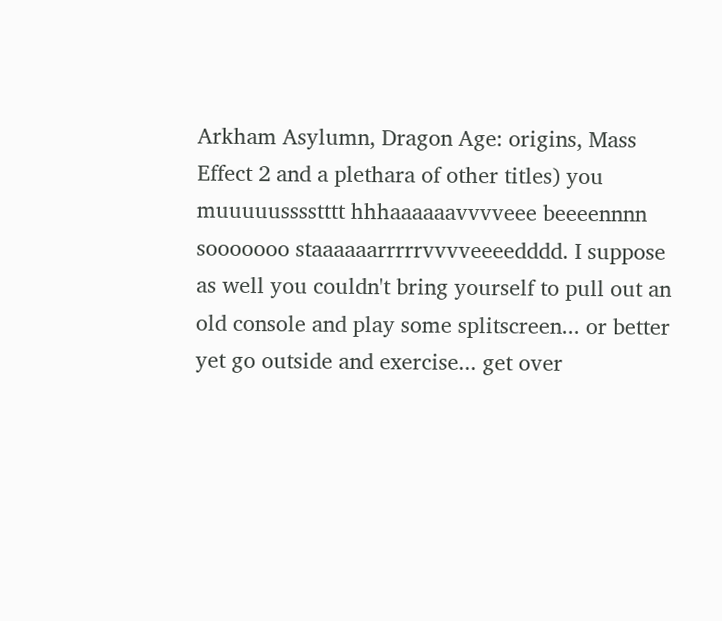Arkham Asylumn, Dragon Age: origins, Mass Effect 2 and a plethara of other titles) you muuuuusssstttt hhhaaaaaavvvveee beeeennnn sooooooo staaaaaarrrrrvvvveeeedddd. I suppose as well you couldn't bring yourself to pull out an old console and play some splitscreen... or better yet go outside and exercise... get over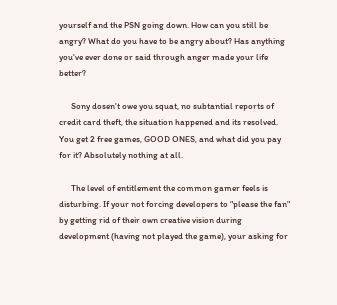yourself and the PSN going down. How can you still be angry? What do you have to be angry about? Has anything you've ever done or said through anger made your life better?

      Sony dosen't owe you squat, no subtantial reports of credit card theft, the situation happened and its resolved. You get 2 free games, GOOD ONES, and what did you pay for it? Absolutely nothing at all.

      The level of entitlement the common gamer feels is disturbing. If your not forcing developers to "please the fan" by getting rid of their own creative vision during development (having not played the game), your asking for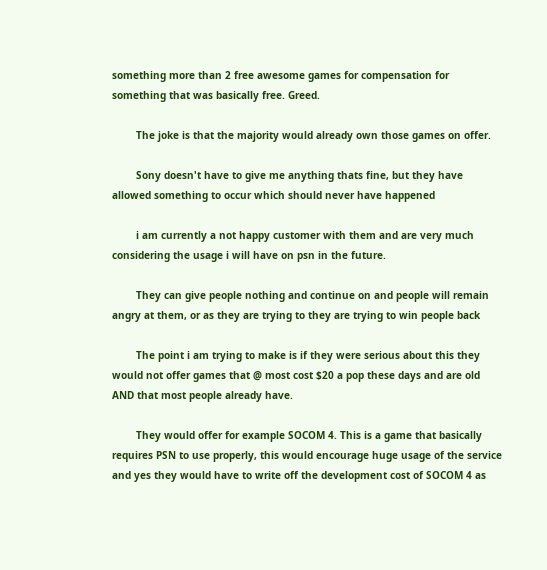something more than 2 free awesome games for compensation for something that was basically free. Greed.

        The joke is that the majority would already own those games on offer.

        Sony doesn't have to give me anything thats fine, but they have allowed something to occur which should never have happened

        i am currently a not happy customer with them and are very much considering the usage i will have on psn in the future.

        They can give people nothing and continue on and people will remain angry at them, or as they are trying to they are trying to win people back

        The point i am trying to make is if they were serious about this they would not offer games that @ most cost $20 a pop these days and are old AND that most people already have.

        They would offer for example SOCOM 4. This is a game that basically requires PSN to use properly, this would encourage huge usage of the service and yes they would have to write off the development cost of SOCOM 4 as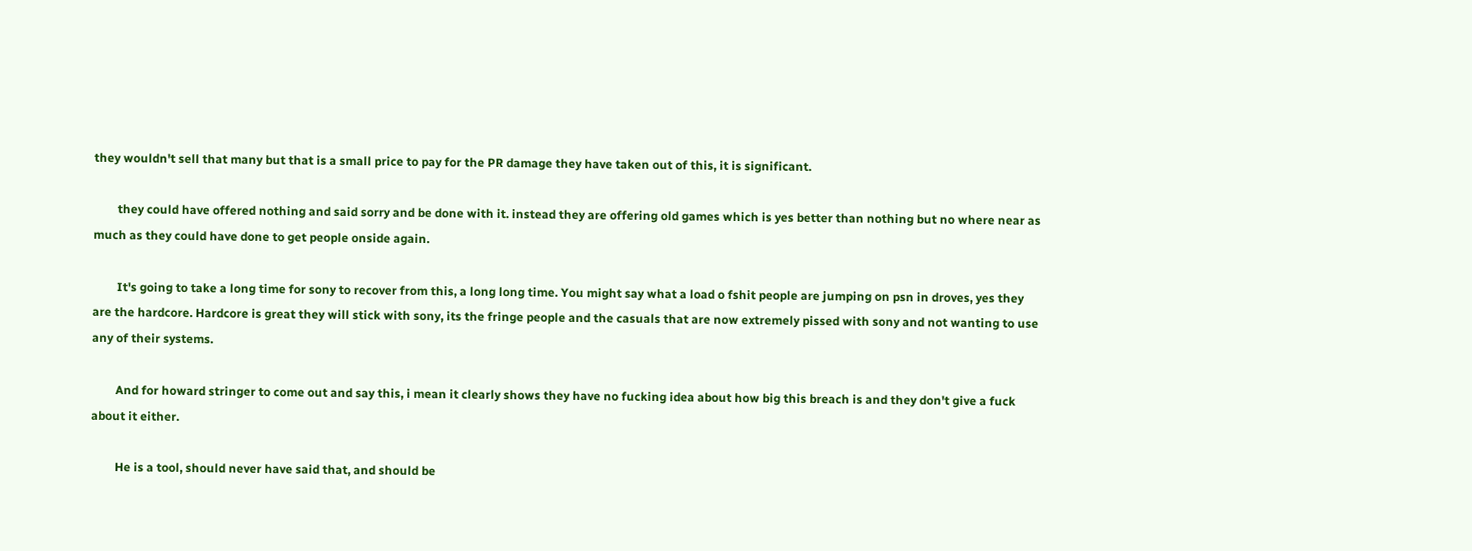they wouldn't sell that many but that is a small price to pay for the PR damage they have taken out of this, it is significant.

        they could have offered nothing and said sorry and be done with it. instead they are offering old games which is yes better than nothing but no where near as much as they could have done to get people onside again.

        It's going to take a long time for sony to recover from this, a long long time. You might say what a load o fshit people are jumping on psn in droves, yes they are the hardcore. Hardcore is great they will stick with sony, its the fringe people and the casuals that are now extremely pissed with sony and not wanting to use any of their systems.

        And for howard stringer to come out and say this, i mean it clearly shows they have no fucking idea about how big this breach is and they don't give a fuck about it either.

        He is a tool, should never have said that, and should be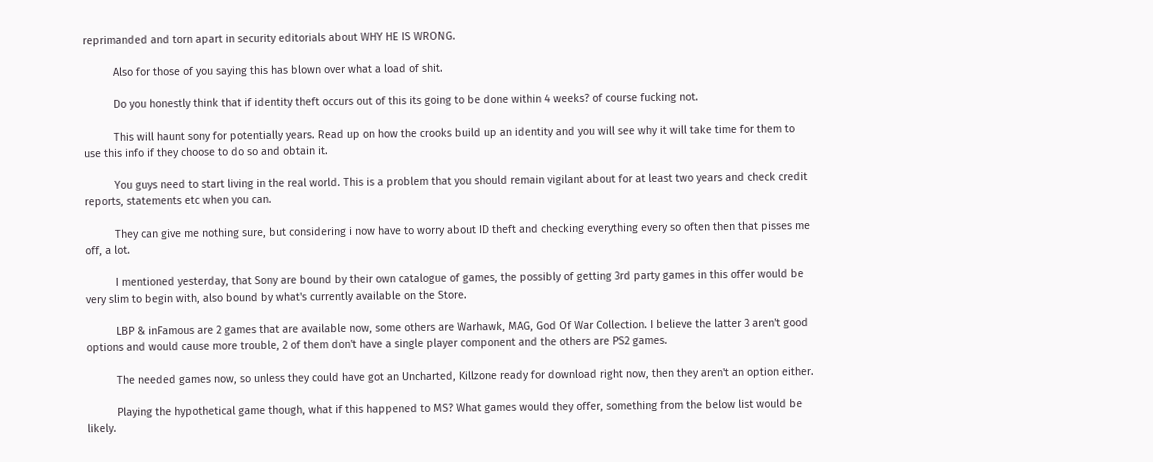reprimanded and torn apart in security editorials about WHY HE IS WRONG.

          Also for those of you saying this has blown over what a load of shit.

          Do you honestly think that if identity theft occurs out of this its going to be done within 4 weeks? of course fucking not.

          This will haunt sony for potentially years. Read up on how the crooks build up an identity and you will see why it will take time for them to use this info if they choose to do so and obtain it.

          You guys need to start living in the real world. This is a problem that you should remain vigilant about for at least two years and check credit reports, statements etc when you can.

          They can give me nothing sure, but considering i now have to worry about ID theft and checking everything every so often then that pisses me off, a lot.

          I mentioned yesterday, that Sony are bound by their own catalogue of games, the possibly of getting 3rd party games in this offer would be very slim to begin with, also bound by what's currently available on the Store.

          LBP & inFamous are 2 games that are available now, some others are Warhawk, MAG, God Of War Collection. I believe the latter 3 aren't good options and would cause more trouble, 2 of them don't have a single player component and the others are PS2 games.

          The needed games now, so unless they could have got an Uncharted, Killzone ready for download right now, then they aren't an option either.

          Playing the hypothetical game though, what if this happened to MS? What games would they offer, something from the below list would be likely.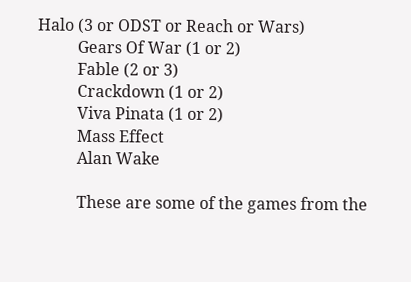Halo (3 or ODST or Reach or Wars)
          Gears Of War (1 or 2)
          Fable (2 or 3)
          Crackdown (1 or 2)
          Viva Pinata (1 or 2)
          Mass Effect
          Alan Wake

          These are some of the games from the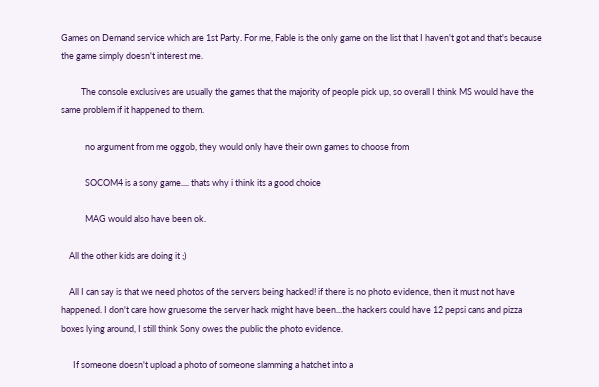Games on Demand service which are 1st Party. For me, Fable is the only game on the list that I haven't got and that's because the game simply doesn't interest me.

          The console exclusives are usually the games that the majority of people pick up, so overall I think MS would have the same problem if it happened to them.

            no argument from me oggob, they would only have their own games to choose from

            SOCOM4 is a sony game.... thats why i think its a good choice

            MAG would also have been ok.

    All the other kids are doing it ;)

    All I can say is that we need photos of the servers being hacked! if there is no photo evidence, then it must not have happened. I don't care how gruesome the server hack might have been...the hackers could have 12 pepsi cans and pizza boxes lying around, I still think Sony owes the public the photo evidence.

      If someone doesn't upload a photo of someone slamming a hatchet into a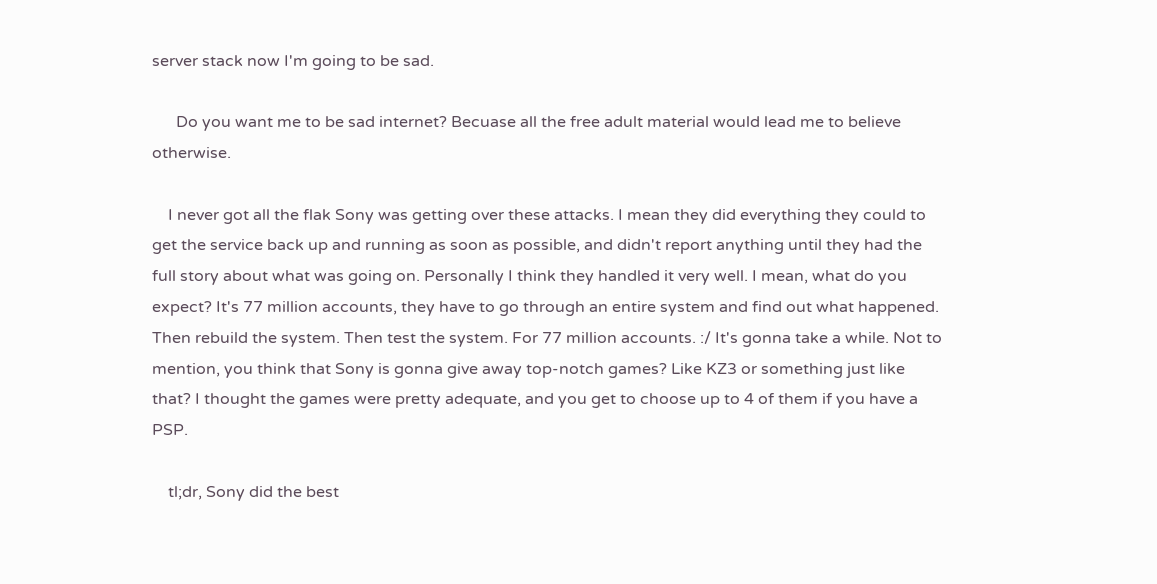server stack now I'm going to be sad.

      Do you want me to be sad internet? Becuase all the free adult material would lead me to believe otherwise.

    I never got all the flak Sony was getting over these attacks. I mean they did everything they could to get the service back up and running as soon as possible, and didn't report anything until they had the full story about what was going on. Personally I think they handled it very well. I mean, what do you expect? It's 77 million accounts, they have to go through an entire system and find out what happened. Then rebuild the system. Then test the system. For 77 million accounts. :/ It's gonna take a while. Not to mention, you think that Sony is gonna give away top-notch games? Like KZ3 or something just like that? I thought the games were pretty adequate, and you get to choose up to 4 of them if you have a PSP.

    tl;dr, Sony did the best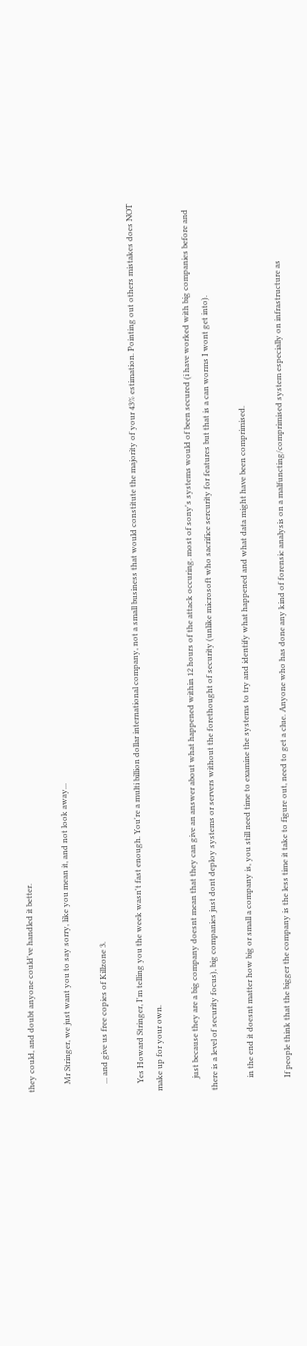they could, and doubt anyone could've handled it better.

    Mr Stringer, we just want you to say sorry, like you mean it, and not look away...

    ... and give us free copies of Killzone 3.

    Yes Howard Stringer, I'm telling you the week wasn't fast enough. You're a multi billion dollar international company, not a small business that would constitute the majority of your 43% estimation. Pointing out others mistakes does NOT make up for your own.

      just because they are a big company doesnt mean that they can give an answer about what happened within 12 hours of the attack occuring. most of sony's systems would of been secured (i have worked with big companies before and there is a level of security focus), big companies just dont deploy systems or servers without the forethought of security (unlike microsoft who sacrifice sercurity for features but that is a can worms I wont get into).

      in the end it doesnt matter how big or small a company is, you still need time to examine the systems to try and identify what happened and what data might have been comprimised.

      If people think that the bigger the company is the less time it take to figure out, need to get a clue. Anyone who has done any kind of forensic analysis on a malfuncting/comprimised system especially on infrastructure as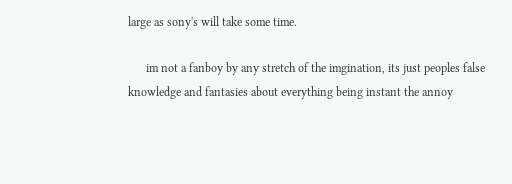large as sony's will take some time.

      im not a fanboy by any stretch of the imgination, its just peoples false knowledge and fantasies about everything being instant the annoy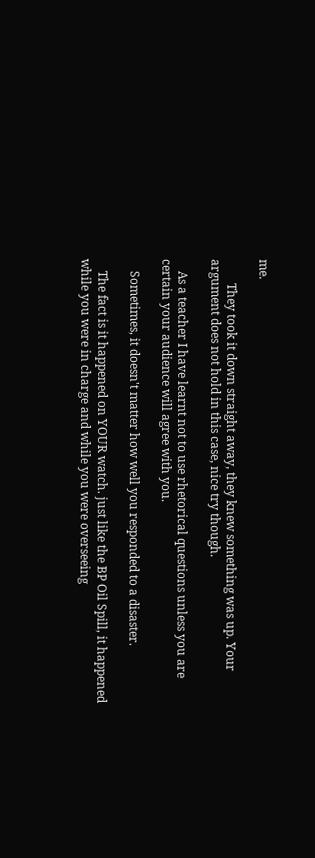me.

        They took it down straight away, they knew something was up. Your argument does not hold in this case, nice try though.

    As a teacher I have learnt not to use rhetorical questions unless you are certain your audience will agree with you.

    Sometimes, it doesn't matter how well you responded to a disaster.

    The fact is it happened on YOUR watch. just like the BP Oil Spill, it happened while you were in charge and while you were overseeing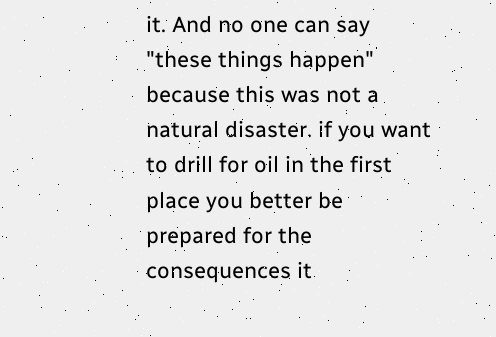it. And no one can say "these things happen" because this was not a natural disaster. if you want to drill for oil in the first place you better be prepared for the consequences it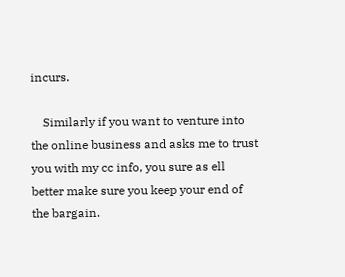incurs.

    Similarly if you want to venture into the online business and asks me to trust you with my cc info, you sure as ell better make sure you keep your end of the bargain.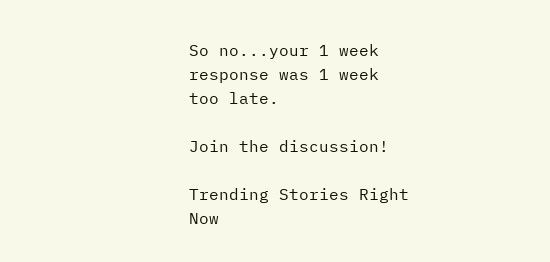So no...your 1 week response was 1 week too late.

Join the discussion!

Trending Stories Right Now